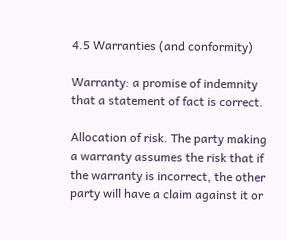4.5 Warranties (and conformity)

Warranty: a promise of indemnity that a statement of fact is correct.

Allocation of risk. The party making a warranty assumes the risk that if the warranty is incorrect, the other party will have a claim against it or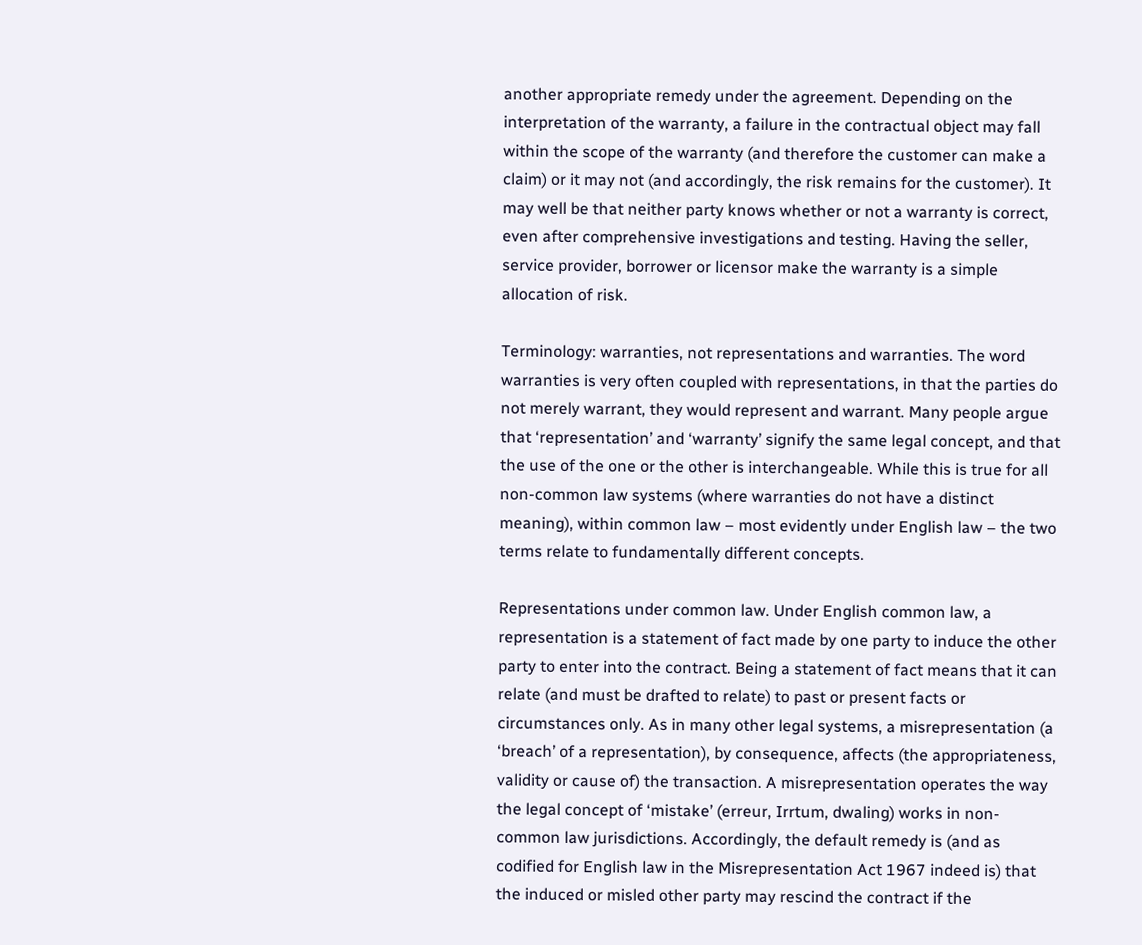another appropriate remedy under the agreement. Depending on the interpretation of the warranty, a failure in the contractual object may fall within the scope of the warranty (and therefore the customer can make a claim) or it may not (and accordingly, the risk remains for the customer). It may well be that neither party knows whether or not a warranty is correct, even after comprehensive investigations and testing. Having the seller, service provider, borrower or licensor make the warranty is a simple allocation of risk.

Terminology: warranties, not representations and warranties. The word warranties is very often coupled with representations, in that the parties do not merely warrant, they would represent and warrant. Many people argue that ‘representation’ and ‘warranty’ signify the same legal concept, and that the use of the one or the other is interchangeable. While this is true for all non-common law systems (where warranties do not have a distinct meaning), within common law – most evidently under English law – the two terms relate to fundamentally different concepts.

Representations under common law. Under English common law, a representation is a statement of fact made by one party to induce the other party to enter into the contract. Being a statement of fact means that it can relate (and must be drafted to relate) to past or present facts or circumstances only. As in many other legal systems, a misrepresentation (a ‘breach’ of a representation), by consequence, affects (the appropriateness, validity or cause of) the transaction. A misrepresentation operates the way the legal concept of ‘mistake’ (erreur, Irrtum, dwaling) works in non-common law jurisdictions. Accordingly, the default remedy is (and as codified for English law in the Misrepresentation Act 1967 indeed is) that the induced or misled other party may rescind the contract if the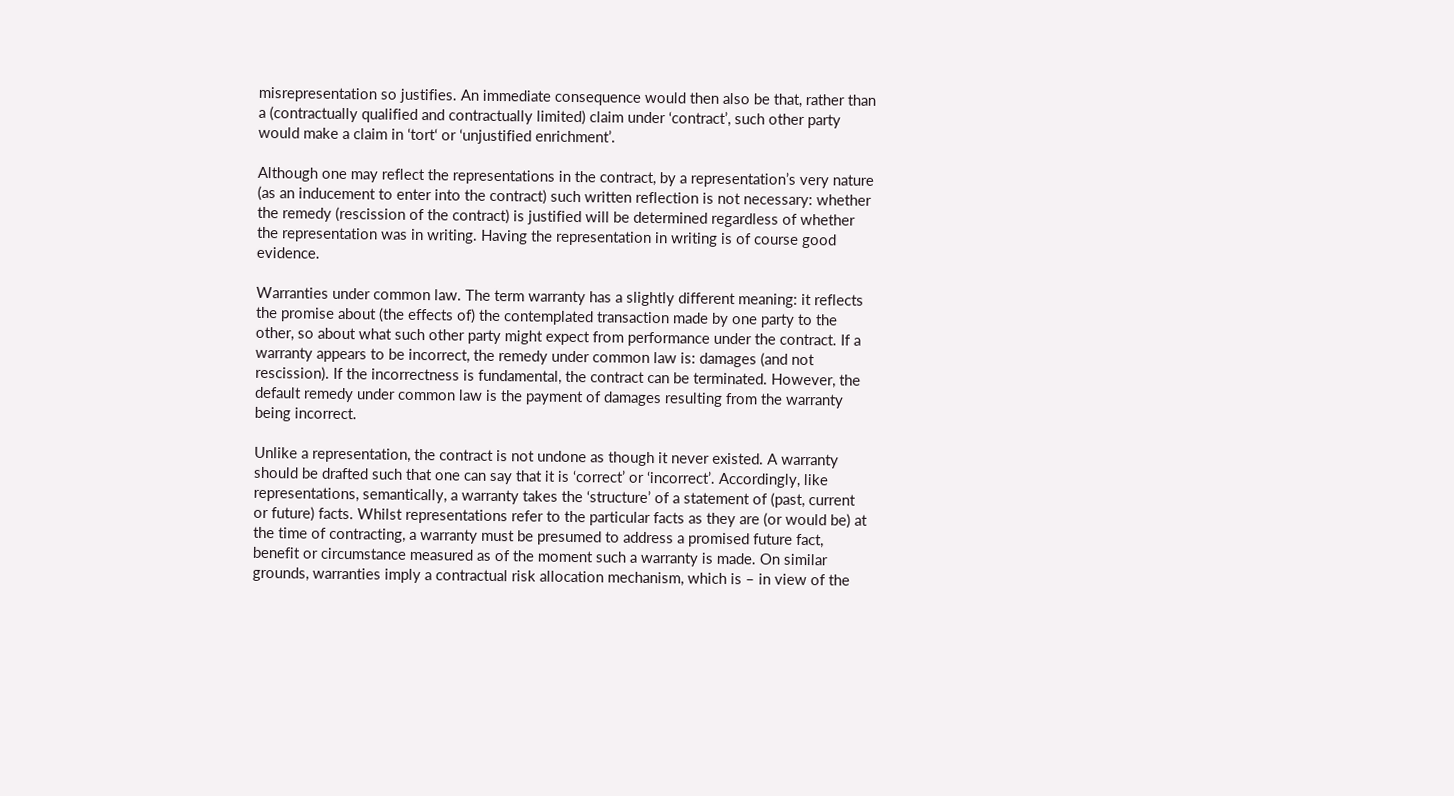misrepresentation so justifies. An immediate consequence would then also be that, rather than a (contractually qualified and contractually limited) claim under ‘contract’, such other party would make a claim in ‘tort‘ or ‘unjustified enrichment’.

Although one may reflect the representations in the contract, by a representation’s very nature (as an inducement to enter into the contract) such written reflection is not necessary: whether the remedy (rescission of the contract) is justified will be determined regardless of whether the representation was in writing. Having the representation in writing is of course good evidence.

Warranties under common law. The term warranty has a slightly different meaning: it reflects the promise about (the effects of) the contemplated transaction made by one party to the other, so about what such other party might expect from performance under the contract. If a warranty appears to be incorrect, the remedy under common law is: damages (and not rescission). If the incorrectness is fundamental, the contract can be terminated. However, the default remedy under common law is the payment of damages resulting from the warranty being incorrect.

Unlike a representation, the contract is not undone as though it never existed. A warranty should be drafted such that one can say that it is ‘correct’ or ‘incorrect’. Accordingly, like representations, semantically, a warranty takes the ‘structure’ of a statement of (past, current or future) facts. Whilst representations refer to the particular facts as they are (or would be) at the time of contracting, a warranty must be presumed to address a promised future fact, benefit or circumstance measured as of the moment such a warranty is made. On similar grounds, warranties imply a contractual risk allocation mechanism, which is – in view of the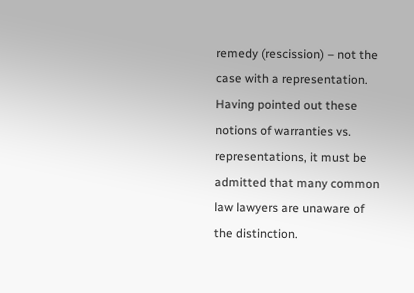remedy (rescission) – not the case with a representation. Having pointed out these notions of warranties vs. representations, it must be admitted that many common law lawyers are unaware of the distinction.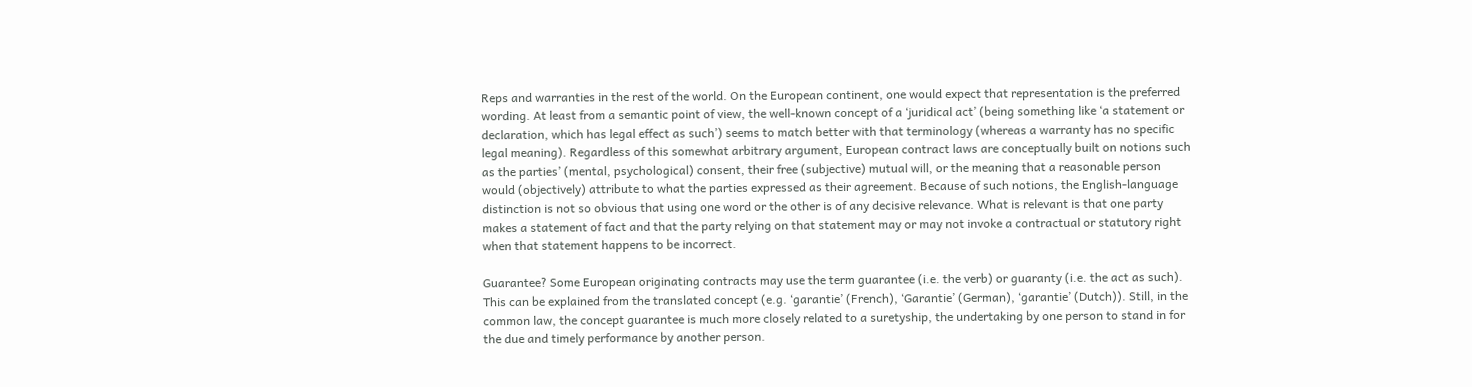Reps and warranties in the rest of the world. On the European continent, one would expect that representation is the preferred wording. At least from a semantic point of view, the well-known concept of a ‘juridical act’ (being something like ‘a statement or declaration, which has legal effect as such’) seems to match better with that terminology (whereas a warranty has no specific legal meaning). Regardless of this somewhat arbitrary argument, European contract laws are conceptually built on notions such as the parties’ (mental, psychological) consent, their free (subjective) mutual will, or the meaning that a reasonable person would (objectively) attribute to what the parties expressed as their agreement. Because of such notions, the English-language distinction is not so obvious that using one word or the other is of any decisive relevance. What is relevant is that one party makes a statement of fact and that the party relying on that statement may or may not invoke a contractual or statutory right when that statement happens to be incorrect.

Guarantee? Some European originating contracts may use the term guarantee (i.e. the verb) or guaranty (i.e. the act as such). This can be explained from the translated concept (e.g. ‘garantie’ (French), ‘Garantie’ (German), ‘garantie’ (Dutch)). Still, in the common law, the concept guarantee is much more closely related to a suretyship, the undertaking by one person to stand in for the due and timely performance by another person.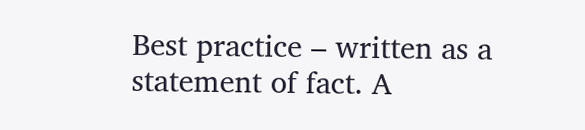Best practice – written as a statement of fact. A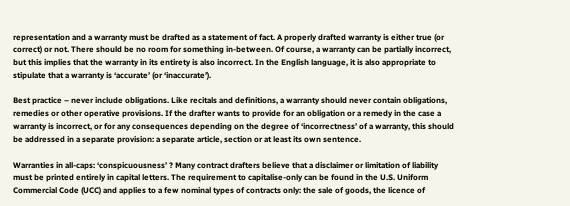representation and a warranty must be drafted as a statement of fact. A properly drafted warranty is either true (or correct) or not. There should be no room for something in-between. Of course, a warranty can be partially incorrect, but this implies that the warranty in its entirety is also incorrect. In the English language, it is also appropriate to stipulate that a warranty is ‘accurate’ (or ‘inaccurate’).

Best practice – never include obligations. Like recitals and definitions, a warranty should never contain obligations, remedies or other operative provisions. If the drafter wants to provide for an obligation or a remedy in the case a warranty is incorrect, or for any consequences depending on the degree of ‘incorrectness’ of a warranty, this should be addressed in a separate provision: a separate article, section or at least its own sentence.

Warranties in all-caps: ‘conspicuousness’ ? Many contract drafters believe that a disclaimer or limitation of liability must be printed entirely in capital letters. The requirement to capitalise-only can be found in the U.S. Uniform Commercial Code (UCC) and applies to a few nominal types of contracts only: the sale of goods, the licence of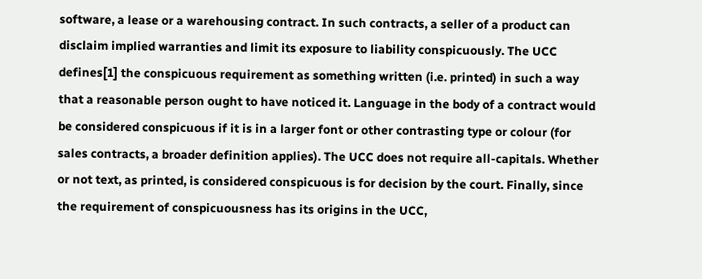software, a lease or a warehousing contract. In such contracts, a seller of a product can disclaim implied warranties and limit its exposure to liability conspicuously. The UCC defines[1] the conspicuous requirement as something written (i.e. printed) in such a way that a reasonable person ought to have noticed it. Language in the body of a contract would be considered conspicuous if it is in a larger font or other contrasting type or colour (for sales contracts, a broader definition applies). The UCC does not require all-capitals. Whether or not text, as printed, is considered conspicuous is for decision by the court. Finally, since the requirement of conspicuousness has its origins in the UCC,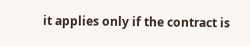it applies only if the contract is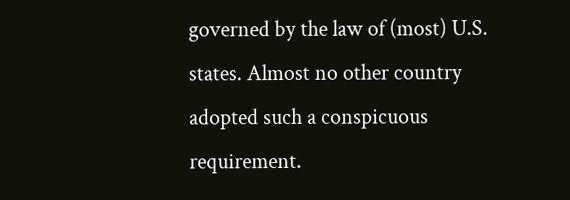governed by the law of (most) U.S. states. Almost no other country adopted such a conspicuous requirement.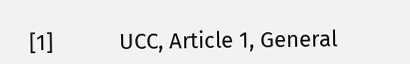[1]           UCC, Article 1, General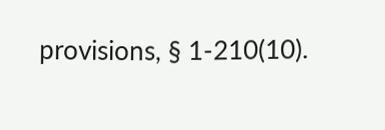provisions, § 1-210(10).